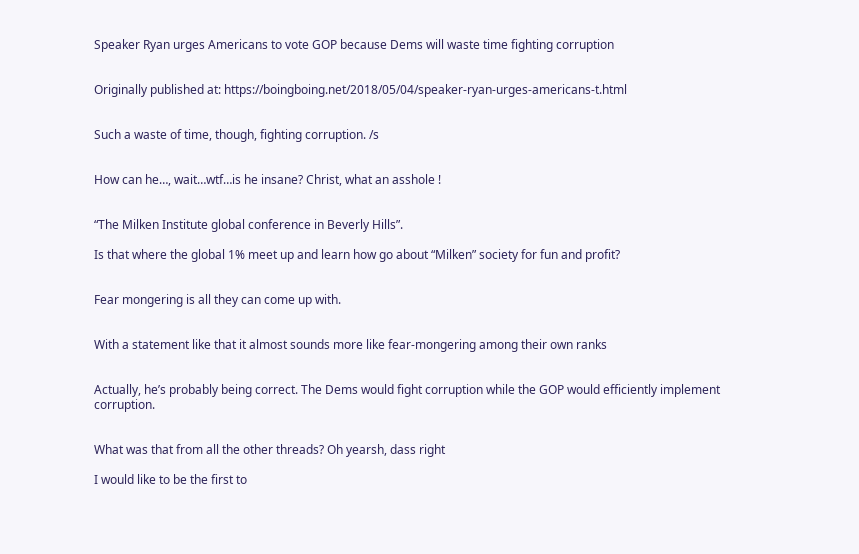Speaker Ryan urges Americans to vote GOP because Dems will waste time fighting corruption


Originally published at: https://boingboing.net/2018/05/04/speaker-ryan-urges-americans-t.html


Such a waste of time, though, fighting corruption. /s


How can he…, wait…wtf…is he insane? Christ, what an asshole !


“The Milken Institute global conference in Beverly Hills”.

Is that where the global 1% meet up and learn how go about “Milken” society for fun and profit?


Fear mongering is all they can come up with.


With a statement like that it almost sounds more like fear-mongering among their own ranks


Actually, he’s probably being correct. The Dems would fight corruption while the GOP would efficiently implement corruption.


What was that from all the other threads? Oh yearsh, dass right

I would like to be the first to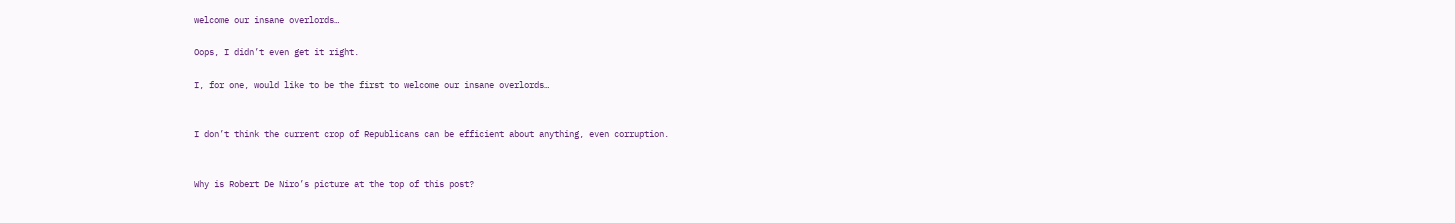welcome our insane overlords…

Oops, I didn’t even get it right.

I, for one, would like to be the first to welcome our insane overlords…


I don’t think the current crop of Republicans can be efficient about anything, even corruption.


Why is Robert De Niro’s picture at the top of this post?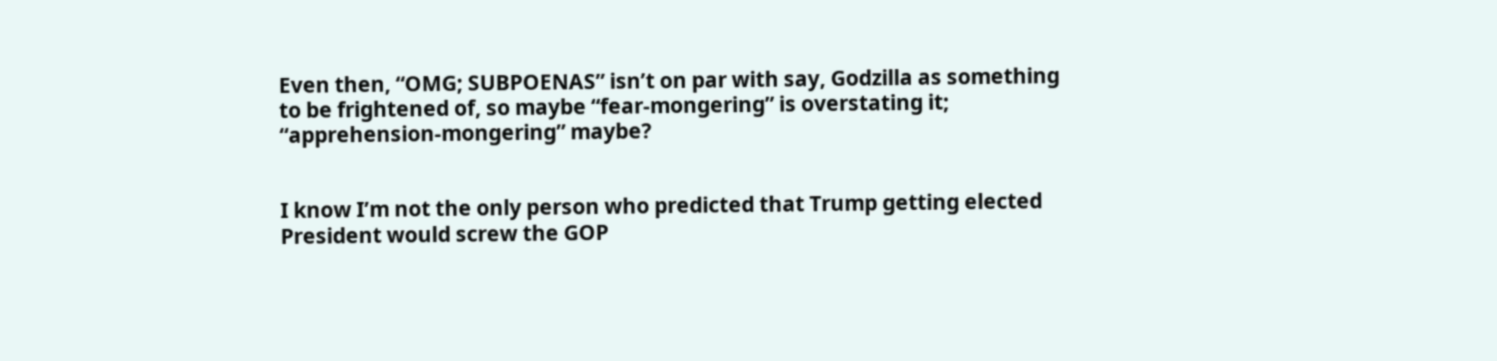Even then, “OMG; SUBPOENAS” isn’t on par with say, Godzilla as something to be frightened of, so maybe “fear-mongering” is overstating it; “apprehension-mongering” maybe?


I know I’m not the only person who predicted that Trump getting elected President would screw the GOP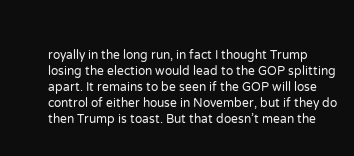royally in the long run, in fact I thought Trump losing the election would lead to the GOP splitting apart. It remains to be seen if the GOP will lose control of either house in November, but if they do then Trump is toast. But that doesn’t mean the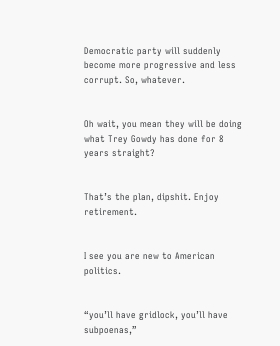Democratic party will suddenly become more progressive and less corrupt. So, whatever.


Oh wait, you mean they will be doing what Trey Gowdy has done for 8 years straight?


That’s the plan, dipshit. Enjoy retirement.


I see you are new to American politics.


“you’ll have gridlock, you’ll have subpoenas,”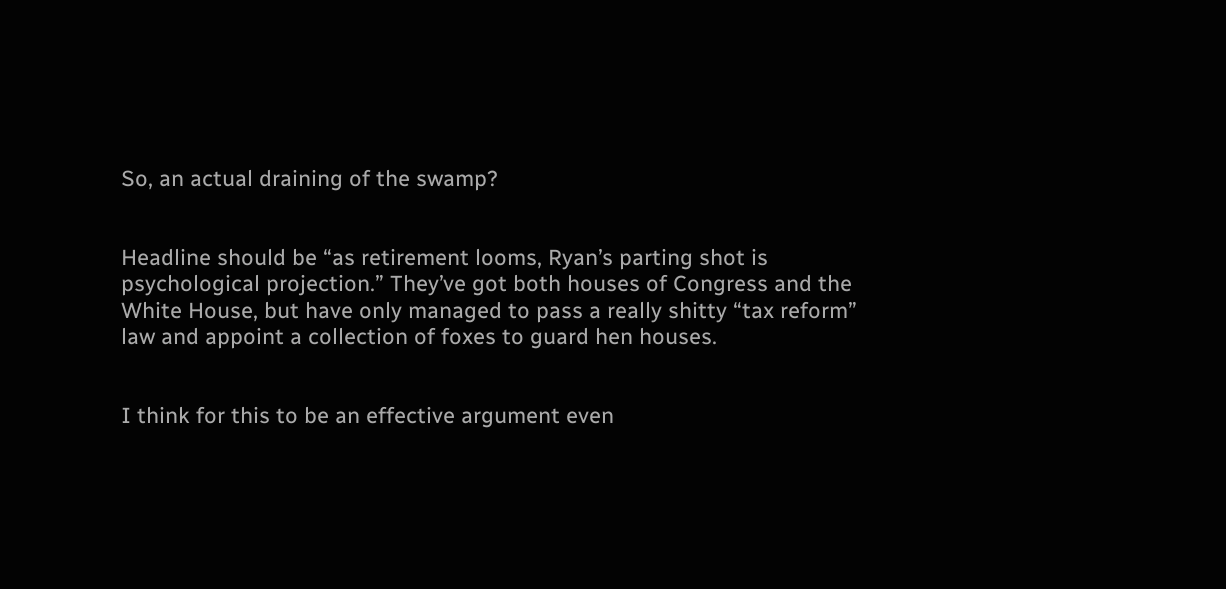So, an actual draining of the swamp?


Headline should be “as retirement looms, Ryan’s parting shot is psychological projection.” They’ve got both houses of Congress and the White House, but have only managed to pass a really shitty “tax reform” law and appoint a collection of foxes to guard hen houses.


I think for this to be an effective argument even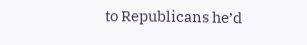to Republicans he’d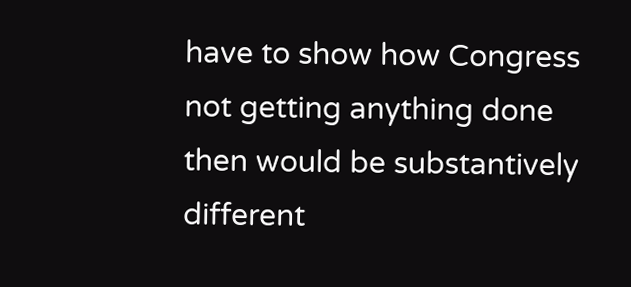have to show how Congress not getting anything done then would be substantively different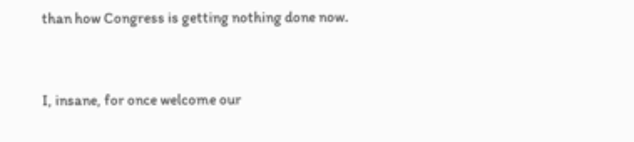than how Congress is getting nothing done now.


I, insane, for once welcome our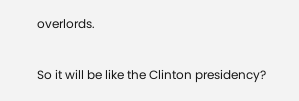overlords.


So it will be like the Clinton presidency?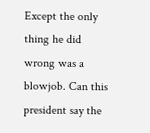Except the only thing he did wrong was a blowjob. Can this president say the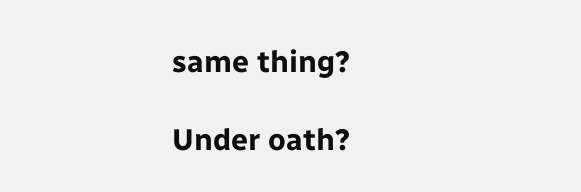same thing?

Under oath?